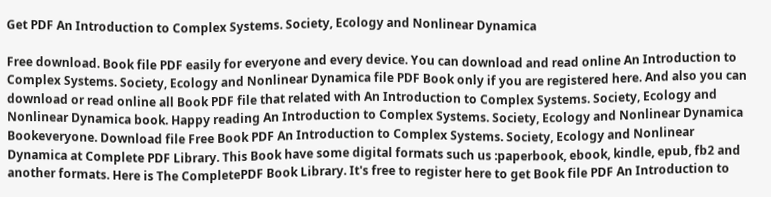Get PDF An Introduction to Complex Systems. Society, Ecology and Nonlinear Dynamica

Free download. Book file PDF easily for everyone and every device. You can download and read online An Introduction to Complex Systems. Society, Ecology and Nonlinear Dynamica file PDF Book only if you are registered here. And also you can download or read online all Book PDF file that related with An Introduction to Complex Systems. Society, Ecology and Nonlinear Dynamica book. Happy reading An Introduction to Complex Systems. Society, Ecology and Nonlinear Dynamica Bookeveryone. Download file Free Book PDF An Introduction to Complex Systems. Society, Ecology and Nonlinear Dynamica at Complete PDF Library. This Book have some digital formats such us :paperbook, ebook, kindle, epub, fb2 and another formats. Here is The CompletePDF Book Library. It's free to register here to get Book file PDF An Introduction to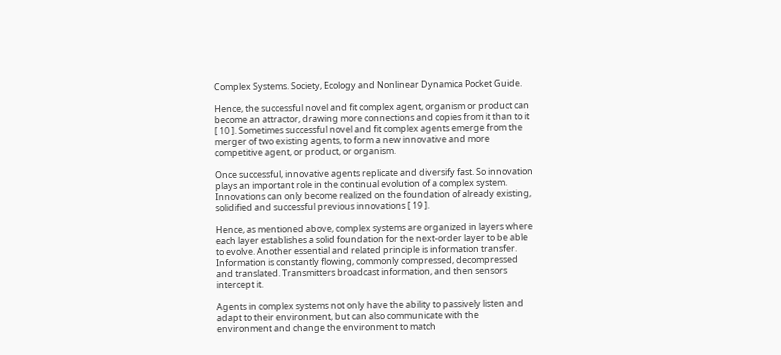Complex Systems. Society, Ecology and Nonlinear Dynamica Pocket Guide.

Hence, the successful novel and fit complex agent, organism or product can become an attractor, drawing more connections and copies from it than to it [ 10 ]. Sometimes successful novel and fit complex agents emerge from the merger of two existing agents, to form a new innovative and more competitive agent, or product, or organism.

Once successful, innovative agents replicate and diversify fast. So innovation plays an important role in the continual evolution of a complex system. Innovations can only become realized on the foundation of already existing, solidified and successful previous innovations [ 19 ].

Hence, as mentioned above, complex systems are organized in layers where each layer establishes a solid foundation for the next-order layer to be able to evolve. Another essential and related principle is information transfer. Information is constantly flowing, commonly compressed, decompressed and translated. Transmitters broadcast information, and then sensors intercept it.

Agents in complex systems not only have the ability to passively listen and adapt to their environment, but can also communicate with the environment and change the environment to match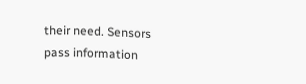their need. Sensors pass information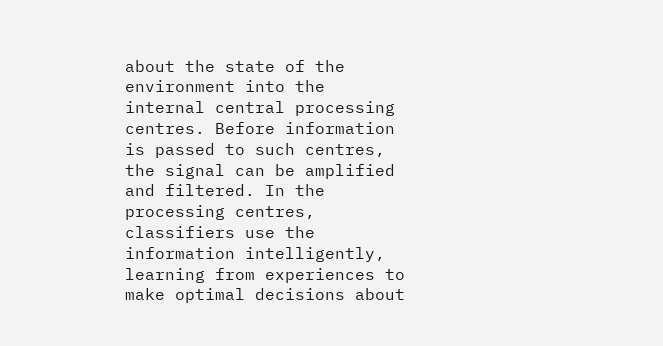about the state of the environment into the internal central processing centres. Before information is passed to such centres, the signal can be amplified and filtered. In the processing centres, classifiers use the information intelligently, learning from experiences to make optimal decisions about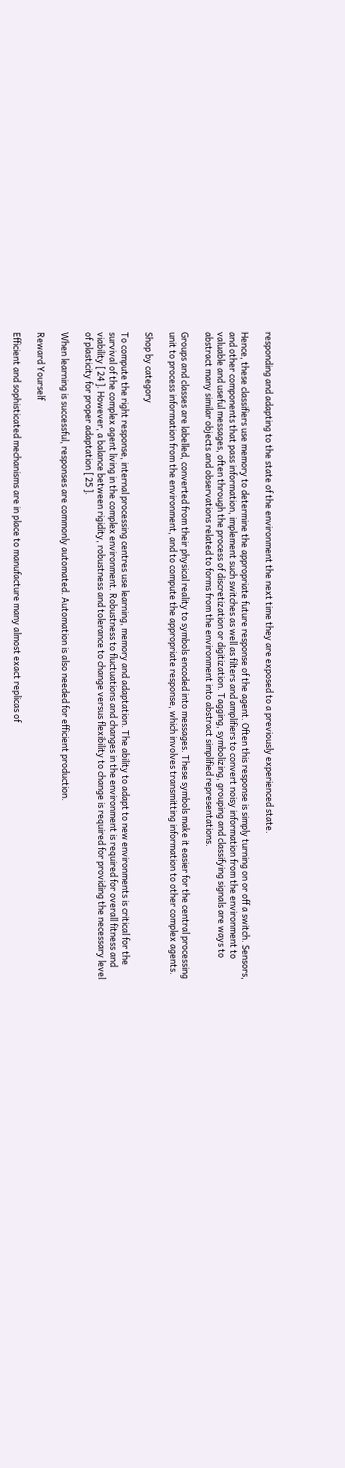responding and adapting to the state of the environment the next time they are exposed to a previously experienced state.

Hence, these classifiers use memory to determine the appropriate future response of the agent. Often this response is simply turning on or off a switch. Sensors, and other components that pass information, implement such switches as well as filters and amplifiers to convert noisy information from the environment to valuable and useful messages, often through the process of discretization or digitization. Tagging, symbolizing, grouping and classifying signals are ways to abstract many similar objects and observations related to forms from the environment into abstract simplified representations.

Groups and classes are labelled, converted from their physical reality to symbols encoded into messages. These symbols make it easier for the central processing unit to process information from the environment, and to compute the appropriate response, which involves transmitting information to other complex agents.

Shop by category

To compute the right response, internal processing centres use learning, memory and adaptation. The ability to adapt to new environments is critical for the survival of the complex agent living in the complex environment. Robustness to fluctuations and changes in the environment is required for overall fitness and viability [ 24 ]. However, a balance between rigidity, robustness and tolerance to change versus flexibility to change is required for providing the necessary level of plasticity for proper adaptation [ 25 ].

When learning is successful, responses are commonly automated. Automation is also needed for efficient production.

Reward Yourself

Efficient and sophisticated mechanisms are in place to manufacture many almost exact replicas of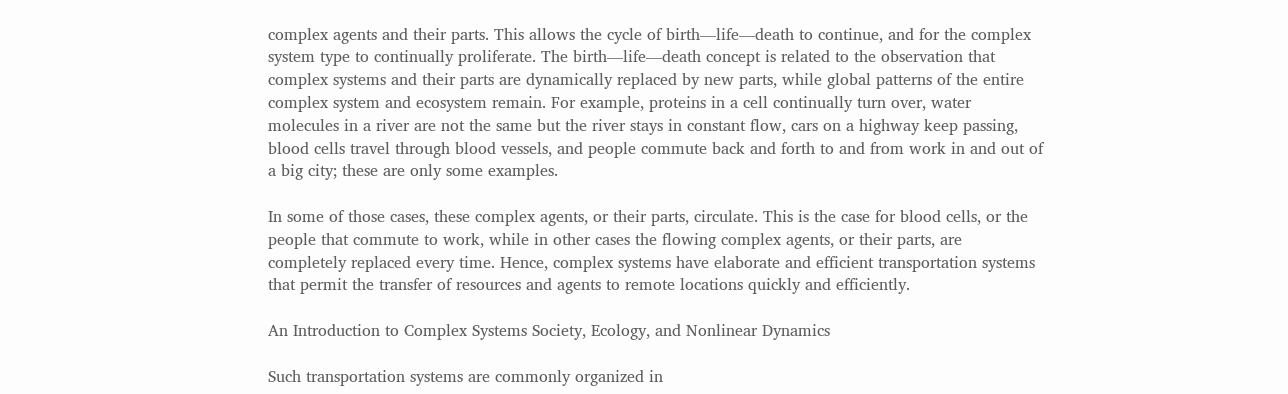complex agents and their parts. This allows the cycle of birth—life—death to continue, and for the complex system type to continually proliferate. The birth—life—death concept is related to the observation that complex systems and their parts are dynamically replaced by new parts, while global patterns of the entire complex system and ecosystem remain. For example, proteins in a cell continually turn over, water molecules in a river are not the same but the river stays in constant flow, cars on a highway keep passing, blood cells travel through blood vessels, and people commute back and forth to and from work in and out of a big city; these are only some examples.

In some of those cases, these complex agents, or their parts, circulate. This is the case for blood cells, or the people that commute to work, while in other cases the flowing complex agents, or their parts, are completely replaced every time. Hence, complex systems have elaborate and efficient transportation systems that permit the transfer of resources and agents to remote locations quickly and efficiently.

An Introduction to Complex Systems Society, Ecology, and Nonlinear Dynamics

Such transportation systems are commonly organized in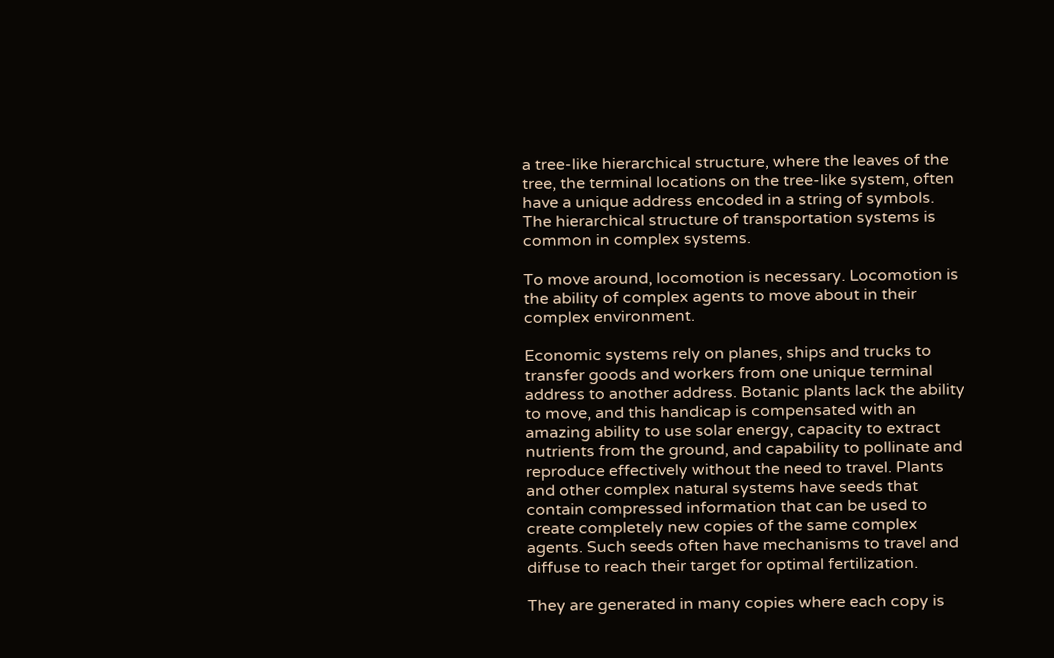a tree-like hierarchical structure, where the leaves of the tree, the terminal locations on the tree-like system, often have a unique address encoded in a string of symbols. The hierarchical structure of transportation systems is common in complex systems.

To move around, locomotion is necessary. Locomotion is the ability of complex agents to move about in their complex environment.

Economic systems rely on planes, ships and trucks to transfer goods and workers from one unique terminal address to another address. Botanic plants lack the ability to move, and this handicap is compensated with an amazing ability to use solar energy, capacity to extract nutrients from the ground, and capability to pollinate and reproduce effectively without the need to travel. Plants and other complex natural systems have seeds that contain compressed information that can be used to create completely new copies of the same complex agents. Such seeds often have mechanisms to travel and diffuse to reach their target for optimal fertilization.

They are generated in many copies where each copy is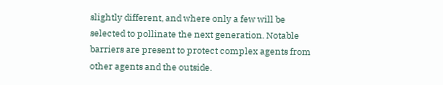slightly different, and where only a few will be selected to pollinate the next generation. Notable barriers are present to protect complex agents from other agents and the outside.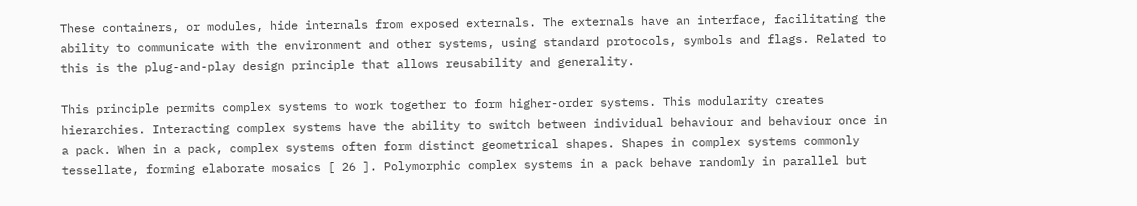These containers, or modules, hide internals from exposed externals. The externals have an interface, facilitating the ability to communicate with the environment and other systems, using standard protocols, symbols and flags. Related to this is the plug-and-play design principle that allows reusability and generality.

This principle permits complex systems to work together to form higher-order systems. This modularity creates hierarchies. Interacting complex systems have the ability to switch between individual behaviour and behaviour once in a pack. When in a pack, complex systems often form distinct geometrical shapes. Shapes in complex systems commonly tessellate, forming elaborate mosaics [ 26 ]. Polymorphic complex systems in a pack behave randomly in parallel but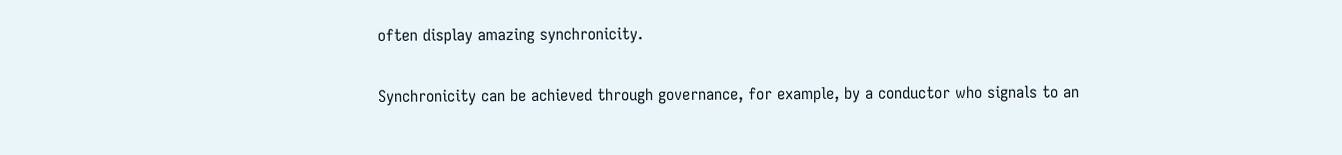often display amazing synchronicity.

Synchronicity can be achieved through governance, for example, by a conductor who signals to an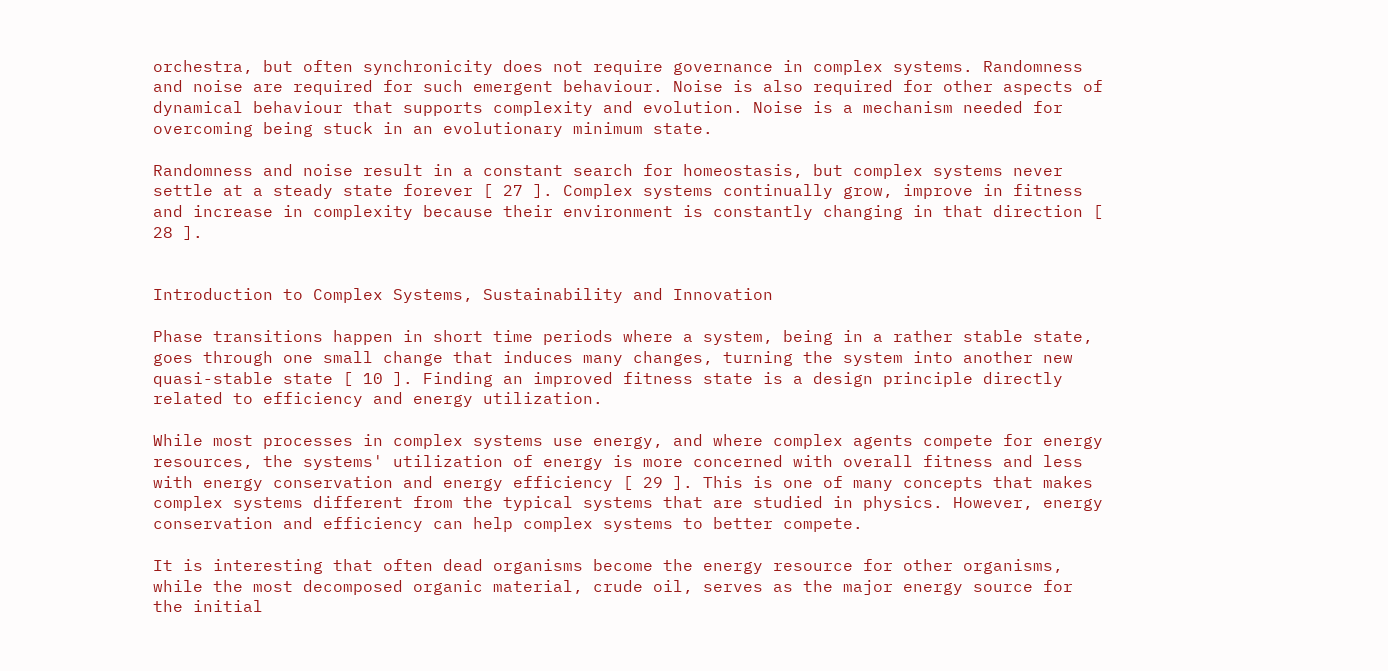orchestra, but often synchronicity does not require governance in complex systems. Randomness and noise are required for such emergent behaviour. Noise is also required for other aspects of dynamical behaviour that supports complexity and evolution. Noise is a mechanism needed for overcoming being stuck in an evolutionary minimum state.

Randomness and noise result in a constant search for homeostasis, but complex systems never settle at a steady state forever [ 27 ]. Complex systems continually grow, improve in fitness and increase in complexity because their environment is constantly changing in that direction [ 28 ].


Introduction to Complex Systems, Sustainability and Innovation

Phase transitions happen in short time periods where a system, being in a rather stable state, goes through one small change that induces many changes, turning the system into another new quasi-stable state [ 10 ]. Finding an improved fitness state is a design principle directly related to efficiency and energy utilization.

While most processes in complex systems use energy, and where complex agents compete for energy resources, the systems' utilization of energy is more concerned with overall fitness and less with energy conservation and energy efficiency [ 29 ]. This is one of many concepts that makes complex systems different from the typical systems that are studied in physics. However, energy conservation and efficiency can help complex systems to better compete.

It is interesting that often dead organisms become the energy resource for other organisms, while the most decomposed organic material, crude oil, serves as the major energy source for the initial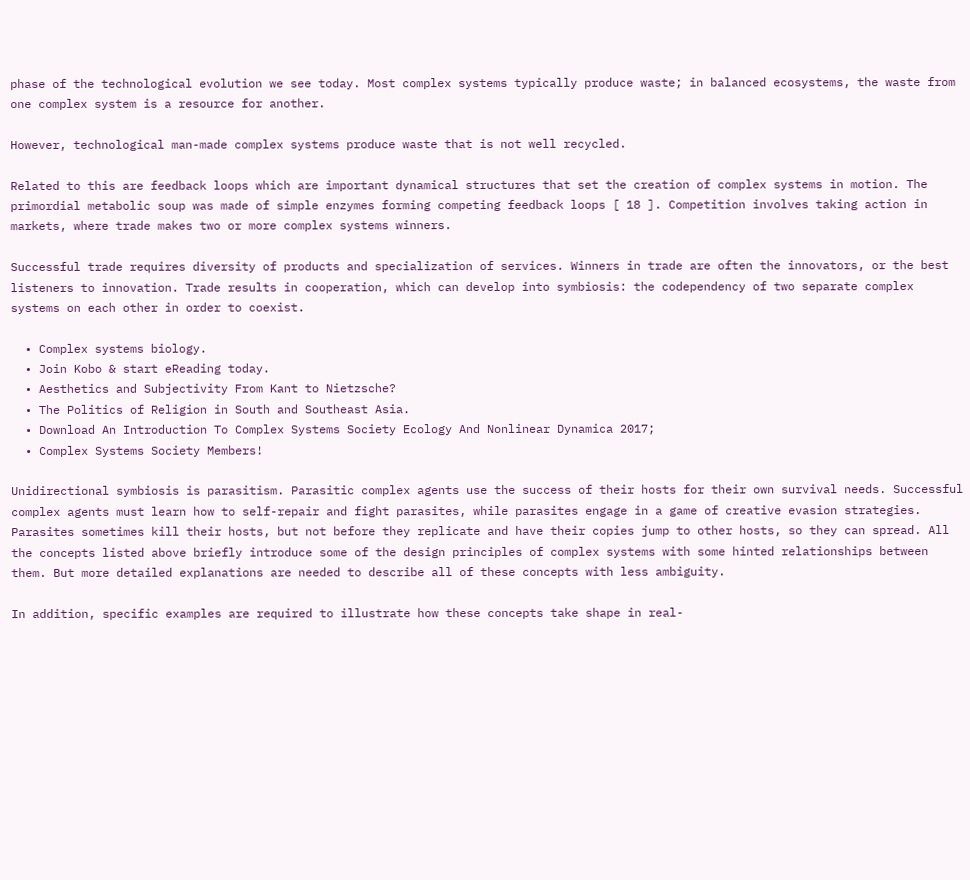phase of the technological evolution we see today. Most complex systems typically produce waste; in balanced ecosystems, the waste from one complex system is a resource for another.

However, technological man-made complex systems produce waste that is not well recycled.

Related to this are feedback loops which are important dynamical structures that set the creation of complex systems in motion. The primordial metabolic soup was made of simple enzymes forming competing feedback loops [ 18 ]. Competition involves taking action in markets, where trade makes two or more complex systems winners.

Successful trade requires diversity of products and specialization of services. Winners in trade are often the innovators, or the best listeners to innovation. Trade results in cooperation, which can develop into symbiosis: the codependency of two separate complex systems on each other in order to coexist.

  • Complex systems biology.
  • Join Kobo & start eReading today.
  • Aesthetics and Subjectivity From Kant to Nietzsche?
  • The Politics of Religion in South and Southeast Asia.
  • Download An Introduction To Complex Systems Society Ecology And Nonlinear Dynamica 2017;
  • Complex Systems Society Members!

Unidirectional symbiosis is parasitism. Parasitic complex agents use the success of their hosts for their own survival needs. Successful complex agents must learn how to self-repair and fight parasites, while parasites engage in a game of creative evasion strategies. Parasites sometimes kill their hosts, but not before they replicate and have their copies jump to other hosts, so they can spread. All the concepts listed above briefly introduce some of the design principles of complex systems with some hinted relationships between them. But more detailed explanations are needed to describe all of these concepts with less ambiguity.

In addition, specific examples are required to illustrate how these concepts take shape in real-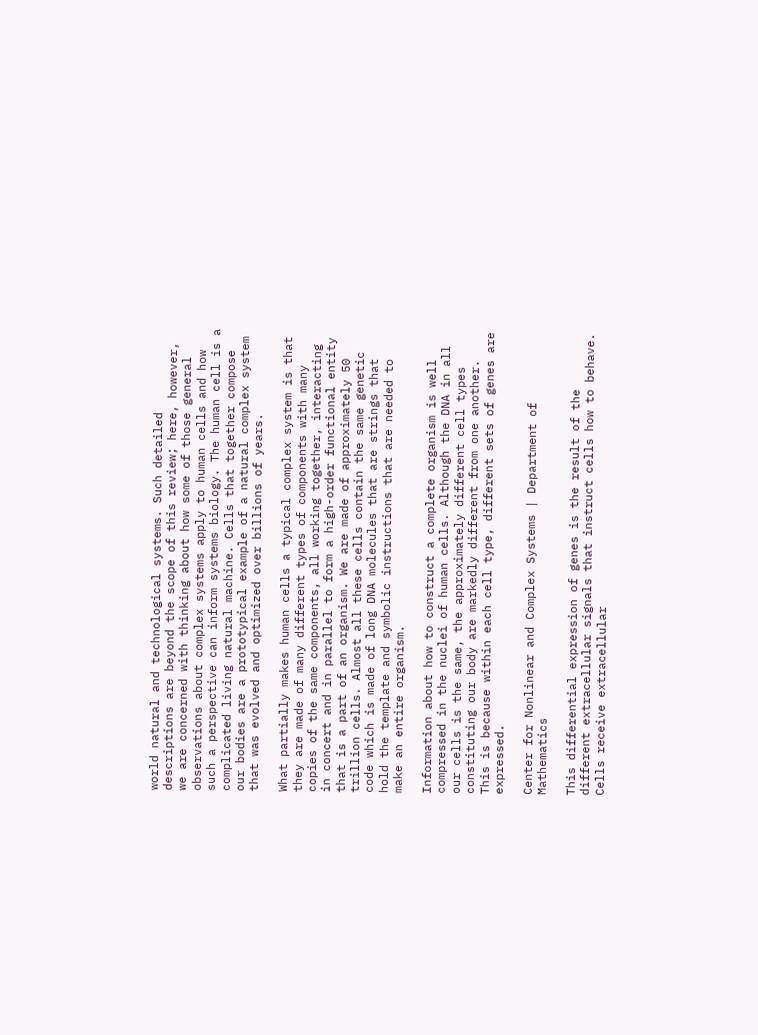world natural and technological systems. Such detailed descriptions are beyond the scope of this review; here, however, we are concerned with thinking about how some of those general observations about complex systems apply to human cells and how such a perspective can inform systems biology. The human cell is a complicated living natural machine. Cells that together compose our bodies are a prototypical example of a natural complex system that was evolved and optimized over billions of years.

What partially makes human cells a typical complex system is that they are made of many different types of components with many copies of the same components, all working together, interacting in concert and in parallel to form a high-order functional entity that is a part of an organism. We are made of approximately 50 trillion cells. Almost all these cells contain the same genetic code which is made of long DNA molecules that are strings that hold the template and symbolic instructions that are needed to make an entire organism.

Information about how to construct a complete organism is well compressed in the nuclei of human cells. Although the DNA in all our cells is the same, the approximately different cell types constituting our body are markedly different from one another. This is because within each cell type, different sets of genes are expressed.

Center for Nonlinear and Complex Systems | Department of Mathematics

This differential expression of genes is the result of the different extracellular signals that instruct cells how to behave. Cells receive extracellular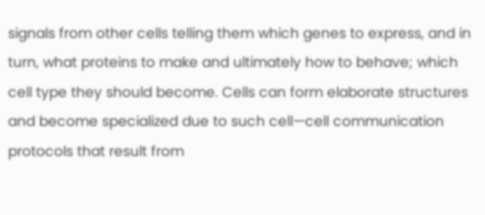signals from other cells telling them which genes to express, and in turn, what proteins to make and ultimately how to behave; which cell type they should become. Cells can form elaborate structures and become specialized due to such cell—cell communication protocols that result from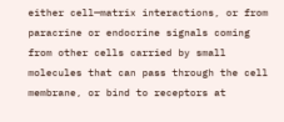either cell—matrix interactions, or from paracrine or endocrine signals coming from other cells carried by small molecules that can pass through the cell membrane, or bind to receptors at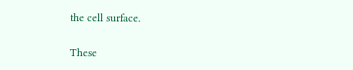the cell surface.

These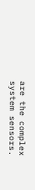are the complex system sensors.